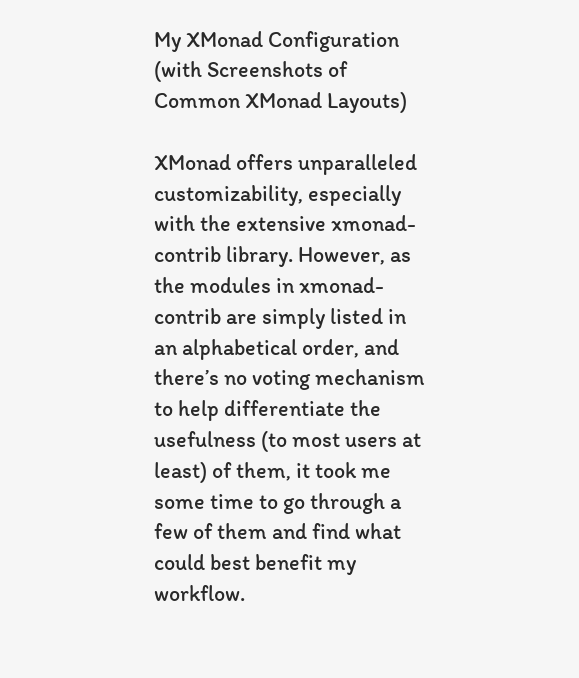My XMonad Configuration (with Screenshots of Common XMonad Layouts)

XMonad offers unparalleled customizability, especially with the extensive xmonad-contrib library. However, as the modules in xmonad-contrib are simply listed in an alphabetical order, and there’s no voting mechanism to help differentiate the usefulness (to most users at least) of them, it took me some time to go through a few of them and find what could best benefit my workflow.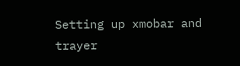Setting up xmobar and trayer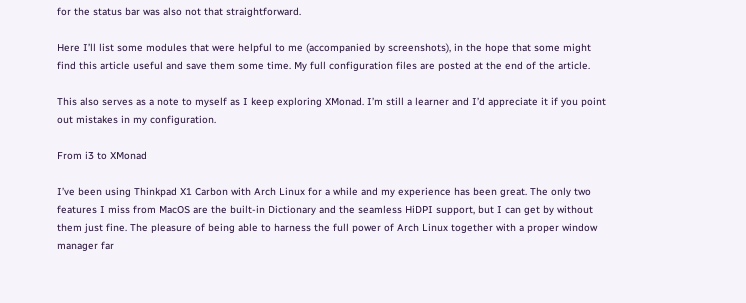for the status bar was also not that straightforward.

Here I’ll list some modules that were helpful to me (accompanied by screenshots), in the hope that some might find this article useful and save them some time. My full configuration files are posted at the end of the article.

This also serves as a note to myself as I keep exploring XMonad. I’m still a learner and I’d appreciate it if you point out mistakes in my configuration.

From i3 to XMonad

I’ve been using Thinkpad X1 Carbon with Arch Linux for a while and my experience has been great. The only two features I miss from MacOS are the built-in Dictionary and the seamless HiDPI support, but I can get by without them just fine. The pleasure of being able to harness the full power of Arch Linux together with a proper window manager far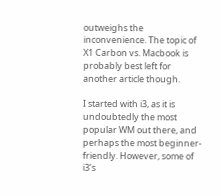outweighs the inconvenience. The topic of X1 Carbon vs. Macbook is probably best left for another article though.

I started with i3, as it is undoubtedly the most popular WM out there, and perhaps the most beginner-friendly. However, some of i3’s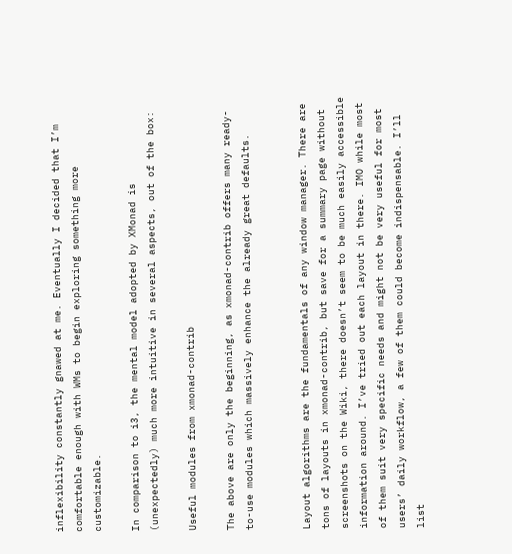inflexibility constantly gnawed at me. Eventually I decided that I’m comfortable enough with WMs to begin exploring something more customizable.

In comparison to i3, the mental model adopted by XMonad is (unexpectedly) much more intuitive in several aspects, out of the box:

Useful modules from xmonad-contrib

The above are only the beginning, as xmonad-contrib offers many ready-to-use modules which massively enhance the already great defaults.


Layout algorithms are the fundamentals of any window manager. There are tons of layouts in xmonad-contrib, but save for a summary page without screenshots on the Wiki, there doesn’t seem to be much easily accessible information around. I’ve tried out each layout in there. IMO while most of them suit very specific needs and might not be very useful for most users’ daily workflow, a few of them could become indispensable. I’ll list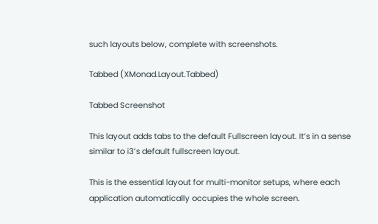such layouts below, complete with screenshots.

Tabbed (XMonad.Layout.Tabbed)

Tabbed Screenshot

This layout adds tabs to the default Fullscreen layout. It’s in a sense similar to i3’s default fullscreen layout.

This is the essential layout for multi-monitor setups, where each application automatically occupies the whole screen.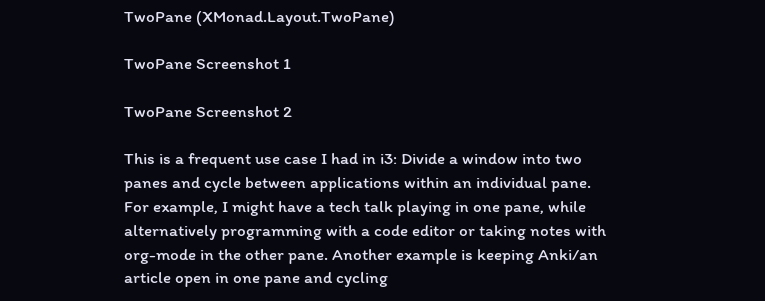TwoPane (XMonad.Layout.TwoPane)

TwoPane Screenshot 1

TwoPane Screenshot 2

This is a frequent use case I had in i3: Divide a window into two panes and cycle between applications within an individual pane. For example, I might have a tech talk playing in one pane, while alternatively programming with a code editor or taking notes with org-mode in the other pane. Another example is keeping Anki/an article open in one pane and cycling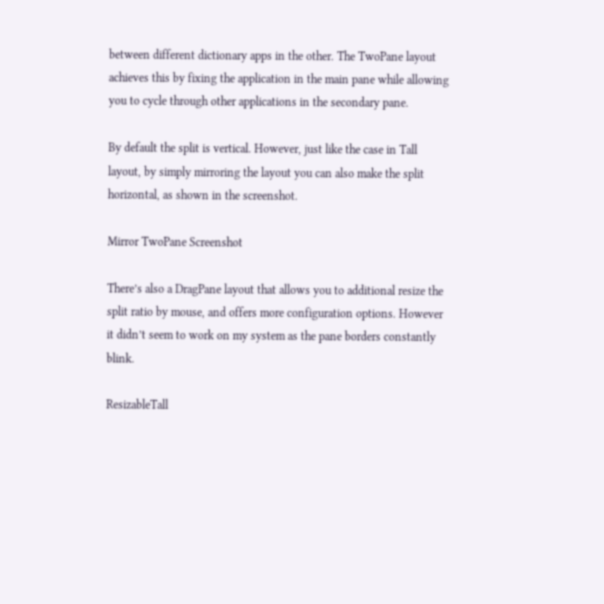between different dictionary apps in the other. The TwoPane layout achieves this by fixing the application in the main pane while allowing you to cycle through other applications in the secondary pane.

By default the split is vertical. However, just like the case in Tall layout, by simply mirroring the layout you can also make the split horizontal, as shown in the screenshot.

Mirror TwoPane Screenshot

There’s also a DragPane layout that allows you to additional resize the split ratio by mouse, and offers more configuration options. However it didn’t seem to work on my system as the pane borders constantly blink.

ResizableTall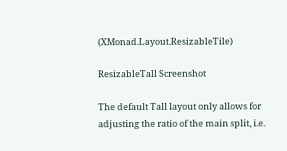(XMonad.Layout.ResizableTile)

ResizableTall Screenshot

The default Tall layout only allows for adjusting the ratio of the main split, i.e.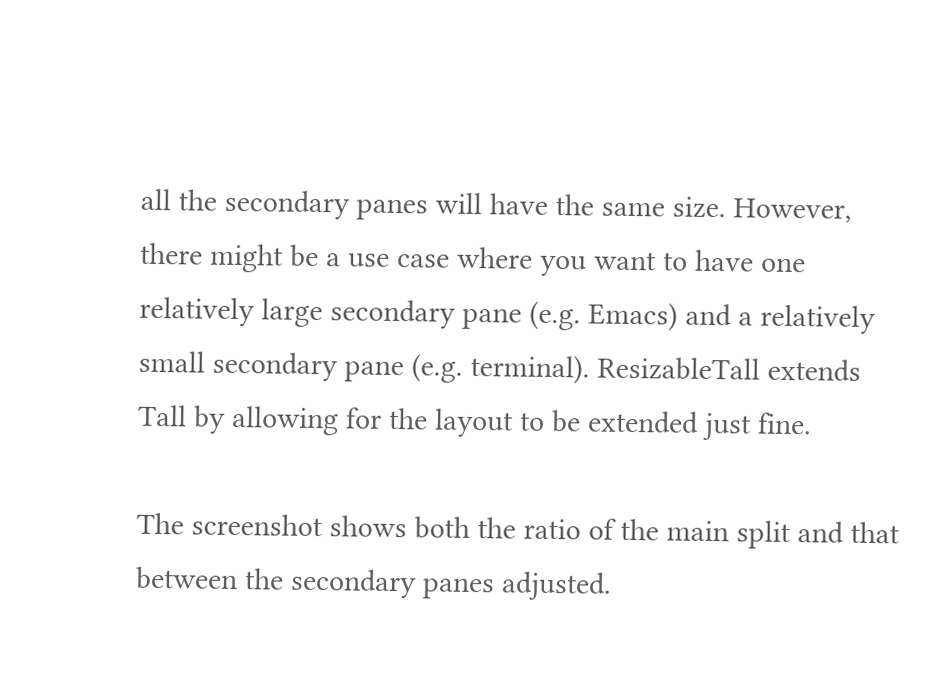all the secondary panes will have the same size. However, there might be a use case where you want to have one relatively large secondary pane (e.g. Emacs) and a relatively small secondary pane (e.g. terminal). ResizableTall extends Tall by allowing for the layout to be extended just fine.

The screenshot shows both the ratio of the main split and that between the secondary panes adjusted.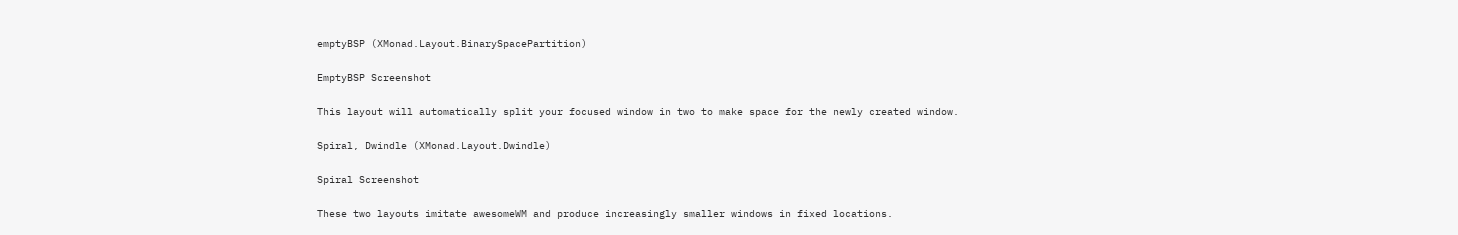emptyBSP (XMonad.Layout.BinarySpacePartition)

EmptyBSP Screenshot

This layout will automatically split your focused window in two to make space for the newly created window.

Spiral, Dwindle (XMonad.Layout.Dwindle)

Spiral Screenshot

These two layouts imitate awesomeWM and produce increasingly smaller windows in fixed locations.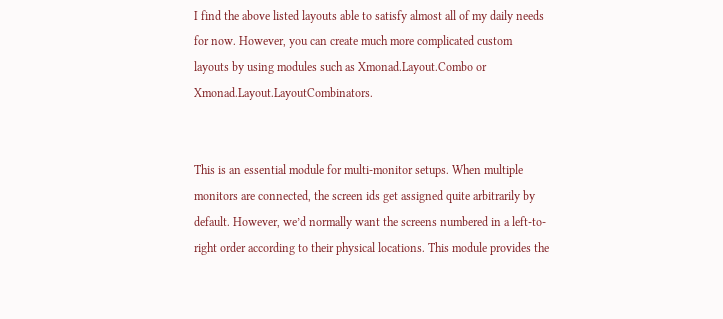I find the above listed layouts able to satisfy almost all of my daily needs for now. However, you can create much more complicated custom layouts by using modules such as Xmonad.Layout.Combo or Xmonad.Layout.LayoutCombinators.


This is an essential module for multi-monitor setups. When multiple monitors are connected, the screen ids get assigned quite arbitrarily by default. However, we’d normally want the screens numbered in a left-to-right order according to their physical locations. This module provides the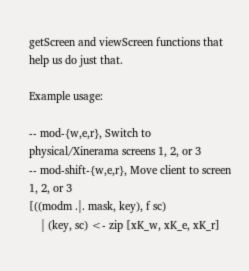getScreen and viewScreen functions that help us do just that.

Example usage:

-- mod-{w,e,r}, Switch to physical/Xinerama screens 1, 2, or 3
-- mod-shift-{w,e,r}, Move client to screen 1, 2, or 3
[((modm .|. mask, key), f sc)
    | (key, sc) <- zip [xK_w, xK_e, xK_r]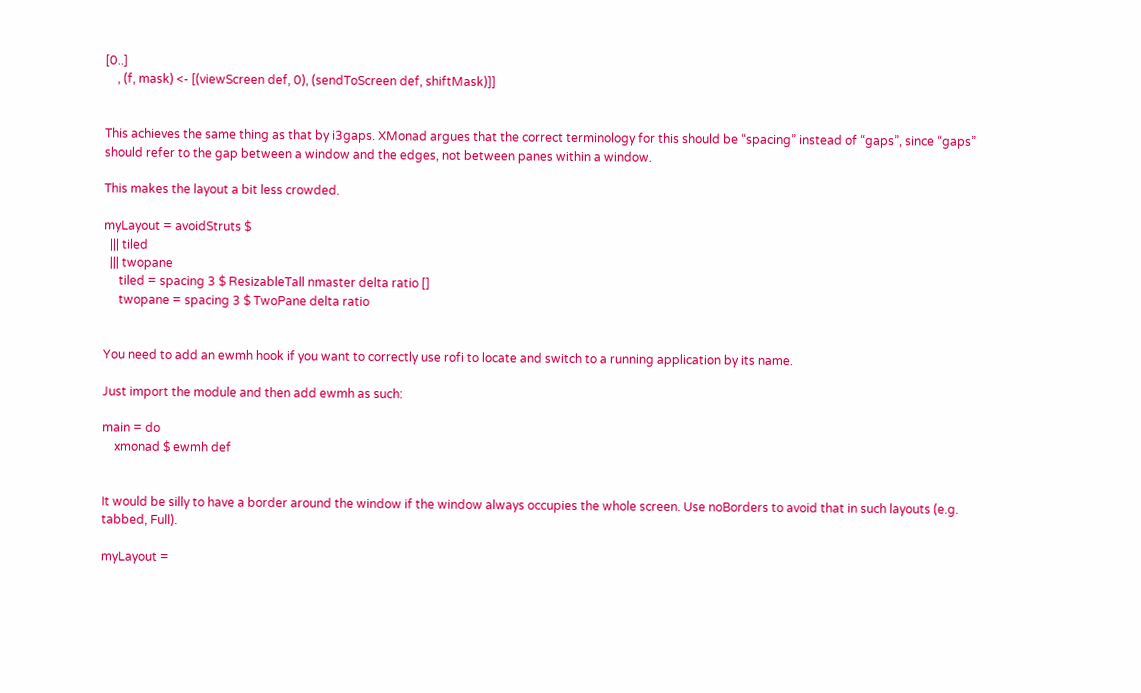[0..]
    , (f, mask) <- [(viewScreen def, 0), (sendToScreen def, shiftMask)]]


This achieves the same thing as that by i3gaps. XMonad argues that the correct terminology for this should be “spacing” instead of “gaps”, since “gaps” should refer to the gap between a window and the edges, not between panes within a window.

This makes the layout a bit less crowded.

myLayout = avoidStruts $
  ||| tiled
  ||| twopane
     tiled = spacing 3 $ ResizableTall nmaster delta ratio []
     twopane = spacing 3 $ TwoPane delta ratio


You need to add an ewmh hook if you want to correctly use rofi to locate and switch to a running application by its name.

Just import the module and then add ewmh as such:

main = do
    xmonad $ ewmh def


It would be silly to have a border around the window if the window always occupies the whole screen. Use noBorders to avoid that in such layouts (e.g. tabbed, Full).

myLayout =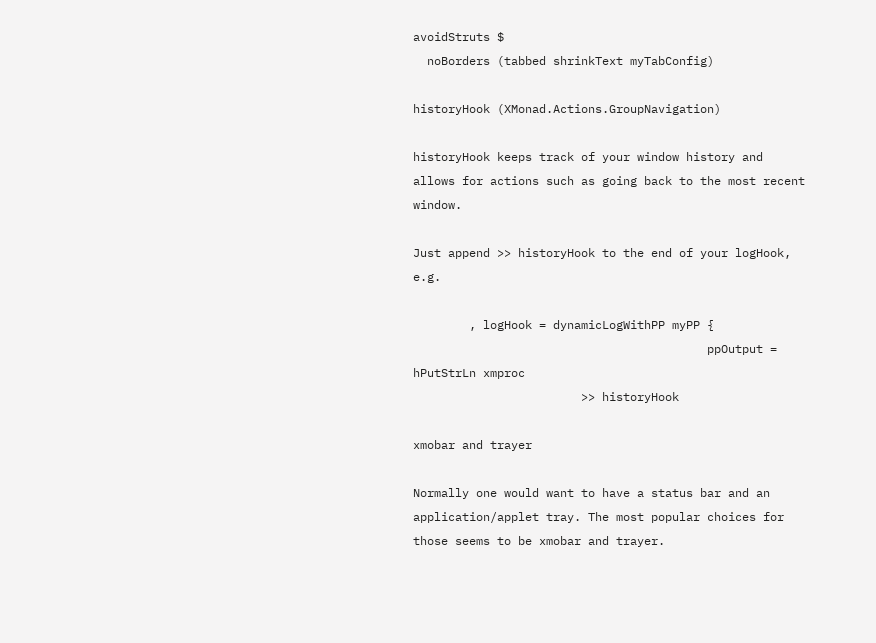avoidStruts $
  noBorders (tabbed shrinkText myTabConfig)

historyHook (XMonad.Actions.GroupNavigation)

historyHook keeps track of your window history and allows for actions such as going back to the most recent window.

Just append >> historyHook to the end of your logHook, e.g.

        , logHook = dynamicLogWithPP myPP {
                                          ppOutput = hPutStrLn xmproc
                        >> historyHook

xmobar and trayer

Normally one would want to have a status bar and an application/applet tray. The most popular choices for those seems to be xmobar and trayer.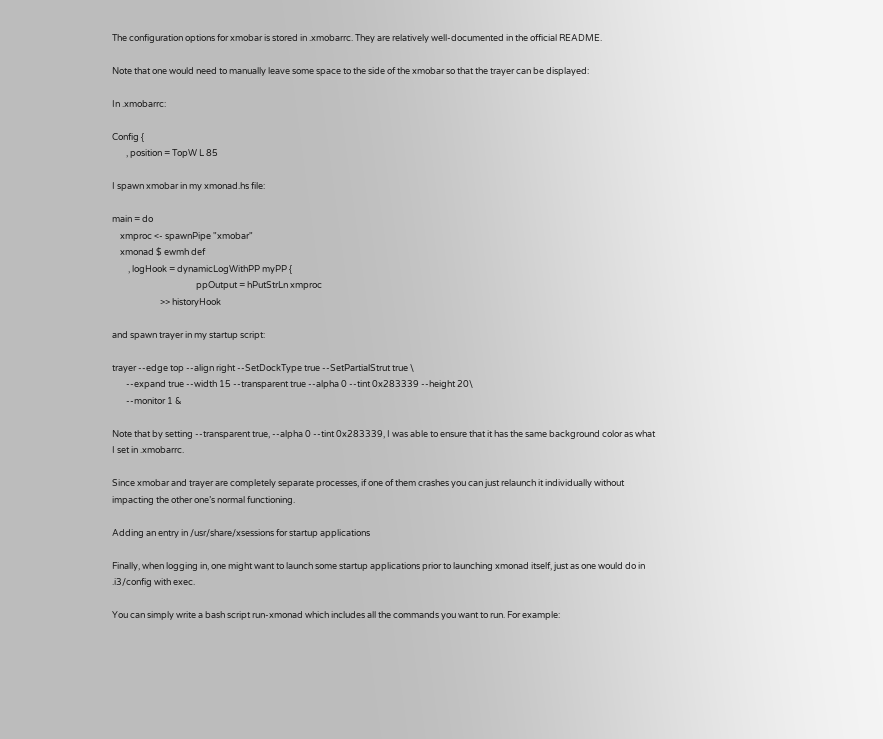The configuration options for xmobar is stored in .xmobarrc. They are relatively well-documented in the official README.

Note that one would need to manually leave some space to the side of the xmobar so that the trayer can be displayed:

In .xmobarrc:

Config {
       , position = TopW L 85

I spawn xmobar in my xmonad.hs file:

main = do
    xmproc <- spawnPipe "xmobar"
    xmonad $ ewmh def
        , logHook = dynamicLogWithPP myPP {
                                          ppOutput = hPutStrLn xmproc
                        >> historyHook

and spawn trayer in my startup script:

trayer --edge top --align right --SetDockType true --SetPartialStrut true \
       --expand true --width 15 --transparent true --alpha 0 --tint 0x283339 --height 20\
       --monitor 1 &

Note that by setting --transparent true, --alpha 0 --tint 0x283339, I was able to ensure that it has the same background color as what I set in .xmobarrc.

Since xmobar and trayer are completely separate processes, if one of them crashes you can just relaunch it individually without impacting the other one’s normal functioning.

Adding an entry in /usr/share/xsessions for startup applications

Finally, when logging in, one might want to launch some startup applications prior to launching xmonad itself, just as one would do in .i3/config with exec.

You can simply write a bash script run-xmonad which includes all the commands you want to run. For example: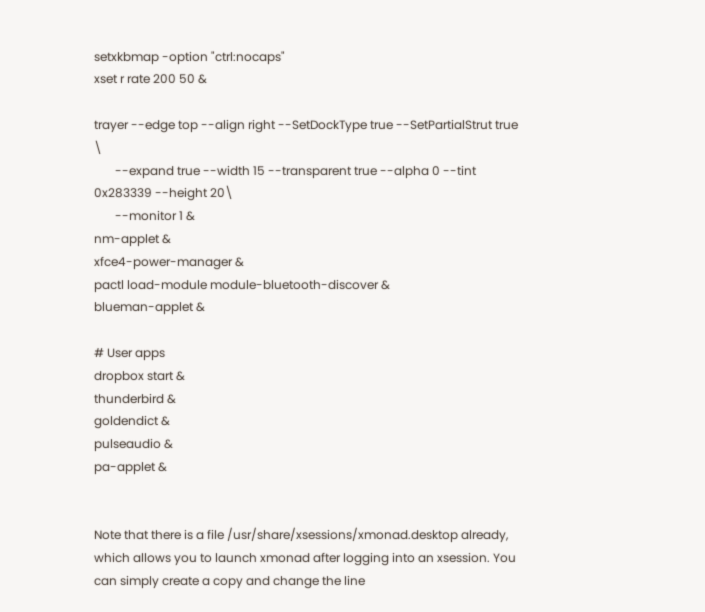setxkbmap -option "ctrl:nocaps"
xset r rate 200 50 &

trayer --edge top --align right --SetDockType true --SetPartialStrut true \
       --expand true --width 15 --transparent true --alpha 0 --tint 0x283339 --height 20\
       --monitor 1 &
nm-applet &
xfce4-power-manager &
pactl load-module module-bluetooth-discover &
blueman-applet &

# User apps
dropbox start &
thunderbird &
goldendict &
pulseaudio &
pa-applet &


Note that there is a file /usr/share/xsessions/xmonad.desktop already, which allows you to launch xmonad after logging into an xsession. You can simply create a copy and change the line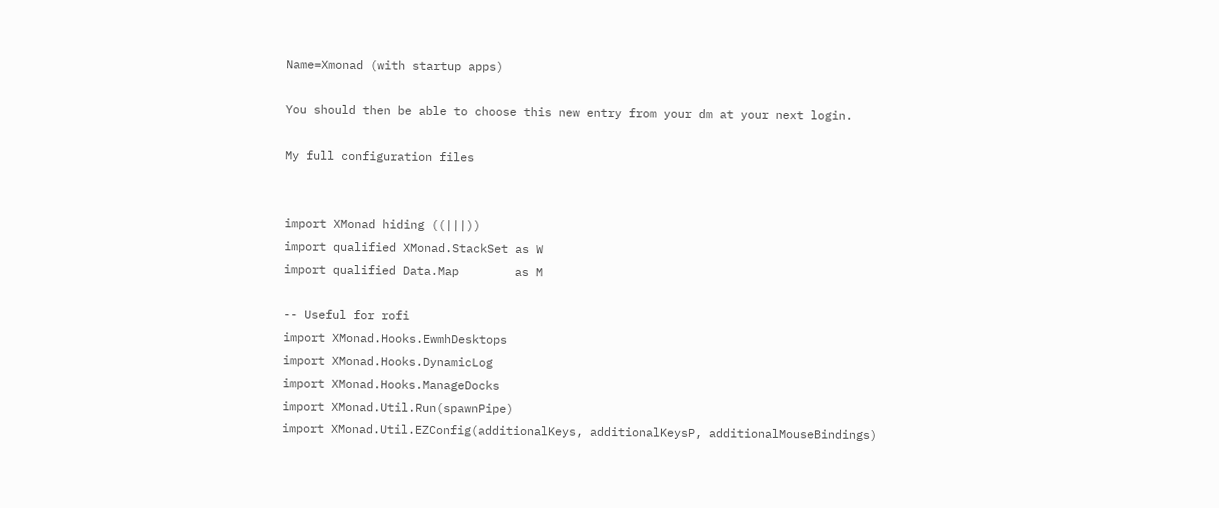Name=Xmonad (with startup apps)

You should then be able to choose this new entry from your dm at your next login.

My full configuration files


import XMonad hiding ((|||))
import qualified XMonad.StackSet as W
import qualified Data.Map        as M

-- Useful for rofi
import XMonad.Hooks.EwmhDesktops
import XMonad.Hooks.DynamicLog
import XMonad.Hooks.ManageDocks
import XMonad.Util.Run(spawnPipe)
import XMonad.Util.EZConfig(additionalKeys, additionalKeysP, additionalMouseBindings)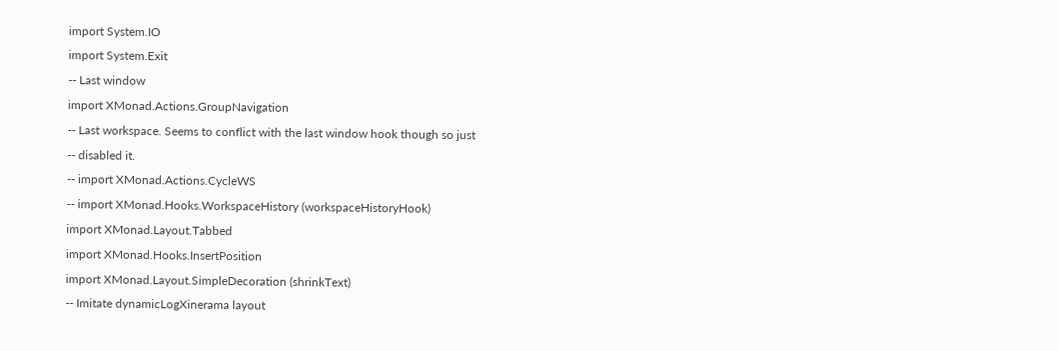import System.IO
import System.Exit
-- Last window
import XMonad.Actions.GroupNavigation
-- Last workspace. Seems to conflict with the last window hook though so just
-- disabled it.
-- import XMonad.Actions.CycleWS
-- import XMonad.Hooks.WorkspaceHistory (workspaceHistoryHook)
import XMonad.Layout.Tabbed
import XMonad.Hooks.InsertPosition
import XMonad.Layout.SimpleDecoration (shrinkText)
-- Imitate dynamicLogXinerama layout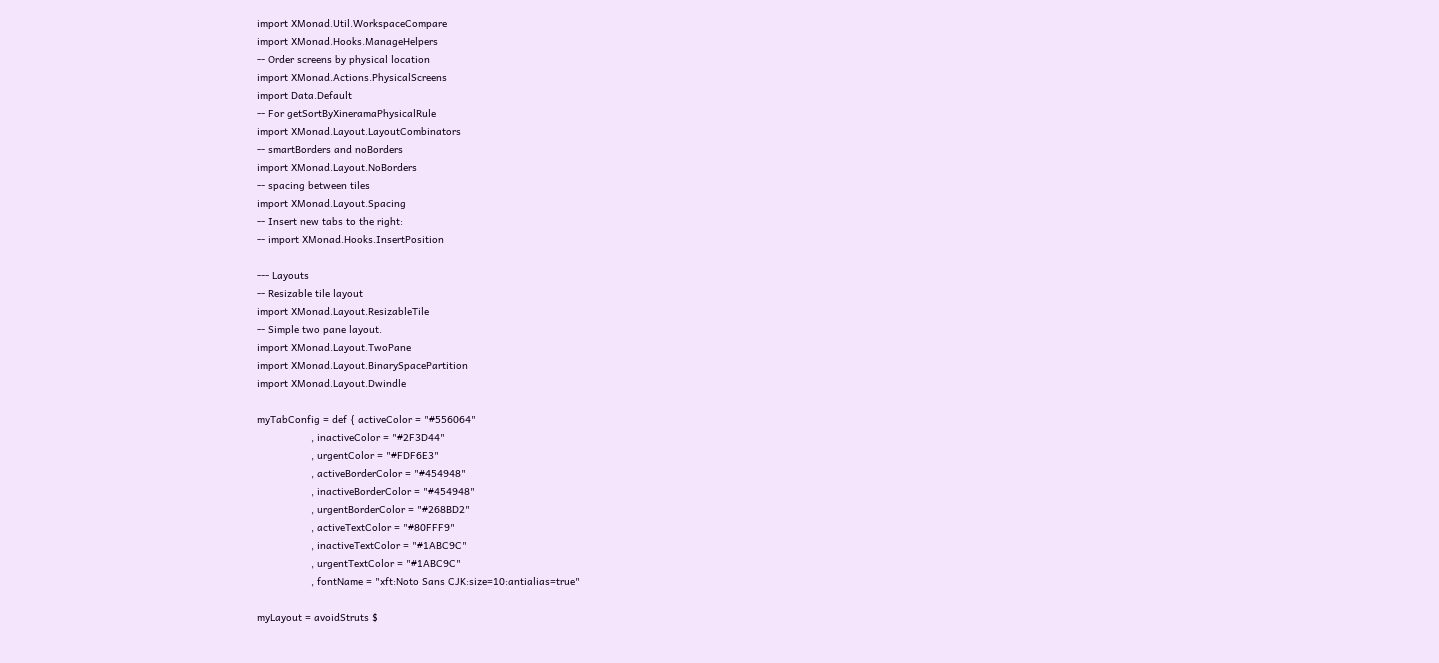import XMonad.Util.WorkspaceCompare
import XMonad.Hooks.ManageHelpers
-- Order screens by physical location
import XMonad.Actions.PhysicalScreens
import Data.Default
-- For getSortByXineramaPhysicalRule
import XMonad.Layout.LayoutCombinators
-- smartBorders and noBorders
import XMonad.Layout.NoBorders
-- spacing between tiles
import XMonad.Layout.Spacing
-- Insert new tabs to the right:
-- import XMonad.Hooks.InsertPosition

--- Layouts
-- Resizable tile layout
import XMonad.Layout.ResizableTile
-- Simple two pane layout.
import XMonad.Layout.TwoPane
import XMonad.Layout.BinarySpacePartition
import XMonad.Layout.Dwindle

myTabConfig = def { activeColor = "#556064"
                  , inactiveColor = "#2F3D44"
                  , urgentColor = "#FDF6E3"
                  , activeBorderColor = "#454948"
                  , inactiveBorderColor = "#454948"
                  , urgentBorderColor = "#268BD2"
                  , activeTextColor = "#80FFF9"
                  , inactiveTextColor = "#1ABC9C"
                  , urgentTextColor = "#1ABC9C"
                  , fontName = "xft:Noto Sans CJK:size=10:antialias=true"

myLayout = avoidStruts $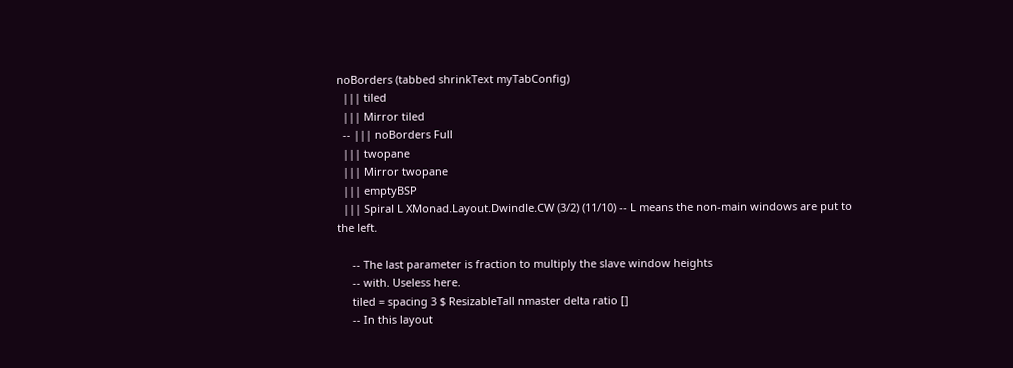noBorders (tabbed shrinkText myTabConfig)
  ||| tiled
  ||| Mirror tiled
  -- ||| noBorders Full
  ||| twopane
  ||| Mirror twopane
  ||| emptyBSP
  ||| Spiral L XMonad.Layout.Dwindle.CW (3/2) (11/10) -- L means the non-main windows are put to the left.

     -- The last parameter is fraction to multiply the slave window heights
     -- with. Useless here.
     tiled = spacing 3 $ ResizableTall nmaster delta ratio []
     -- In this layout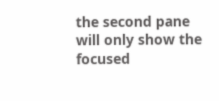the second pane will only show the focused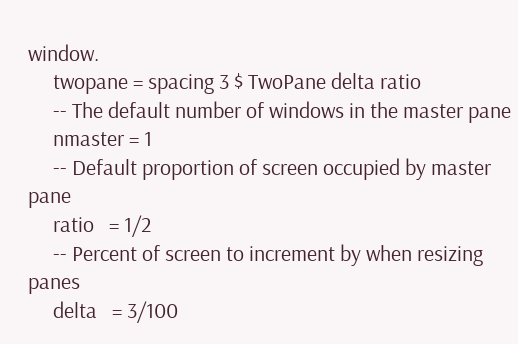window.
     twopane = spacing 3 $ TwoPane delta ratio
     -- The default number of windows in the master pane
     nmaster = 1
     -- Default proportion of screen occupied by master pane
     ratio   = 1/2
     -- Percent of screen to increment by when resizing panes
     delta   = 3/100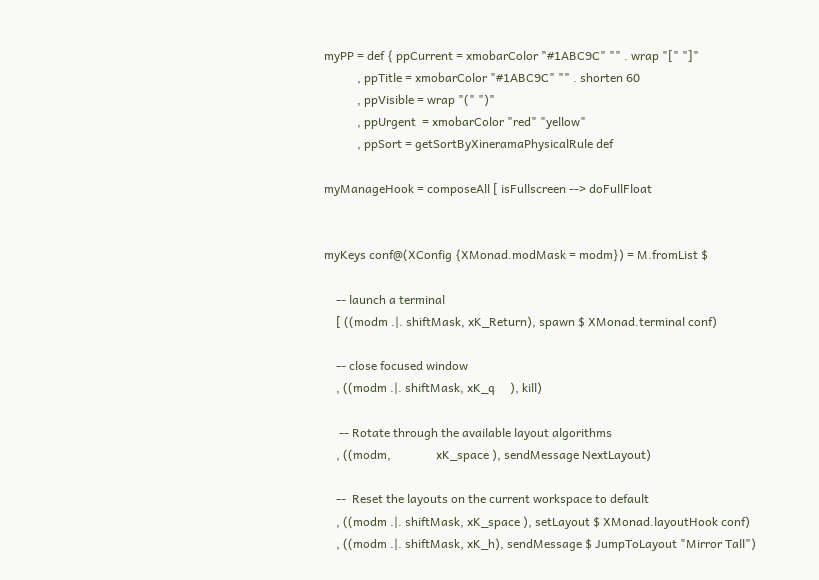myPP = def { ppCurrent = xmobarColor "#1ABC9C" "" . wrap "[" "]"
           , ppTitle = xmobarColor "#1ABC9C" "" . shorten 60
           , ppVisible = wrap "(" ")"
           , ppUrgent  = xmobarColor "red" "yellow"
           , ppSort = getSortByXineramaPhysicalRule def

myManageHook = composeAll [ isFullscreen --> doFullFloat


myKeys conf@(XConfig {XMonad.modMask = modm}) = M.fromList $

    -- launch a terminal
    [ ((modm .|. shiftMask, xK_Return), spawn $ XMonad.terminal conf)

    -- close focused window
    , ((modm .|. shiftMask, xK_q     ), kill)

     -- Rotate through the available layout algorithms
    , ((modm,               xK_space ), sendMessage NextLayout)

    --  Reset the layouts on the current workspace to default
    , ((modm .|. shiftMask, xK_space ), setLayout $ XMonad.layoutHook conf)
    , ((modm .|. shiftMask, xK_h), sendMessage $ JumpToLayout "Mirror Tall")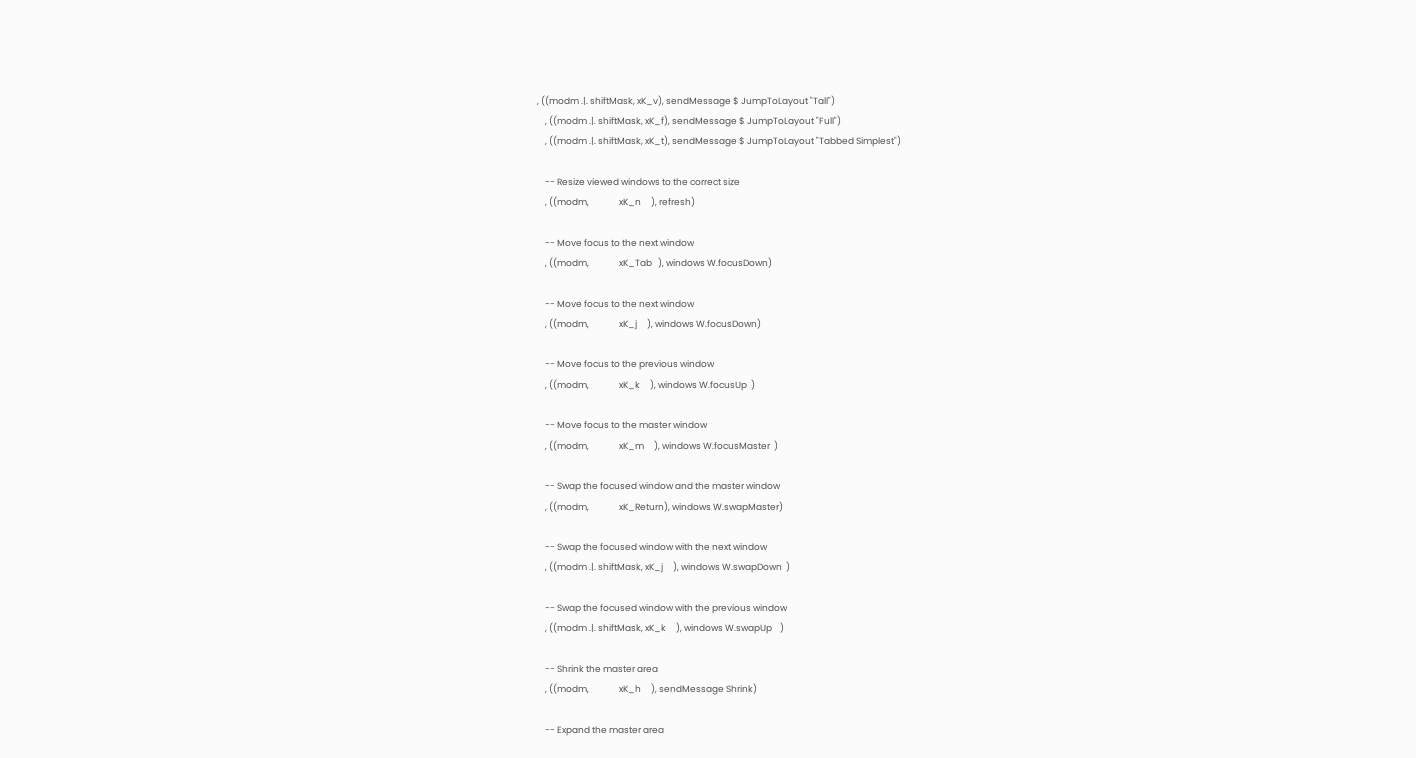, ((modm .|. shiftMask, xK_v), sendMessage $ JumpToLayout "Tall")
    , ((modm .|. shiftMask, xK_f), sendMessage $ JumpToLayout "Full")
    , ((modm .|. shiftMask, xK_t), sendMessage $ JumpToLayout "Tabbed Simplest")

    -- Resize viewed windows to the correct size
    , ((modm,               xK_n     ), refresh)

    -- Move focus to the next window
    , ((modm,               xK_Tab   ), windows W.focusDown)

    -- Move focus to the next window
    , ((modm,               xK_j     ), windows W.focusDown)

    -- Move focus to the previous window
    , ((modm,               xK_k     ), windows W.focusUp  )

    -- Move focus to the master window
    , ((modm,               xK_m     ), windows W.focusMaster  )

    -- Swap the focused window and the master window
    , ((modm,               xK_Return), windows W.swapMaster)

    -- Swap the focused window with the next window
    , ((modm .|. shiftMask, xK_j     ), windows W.swapDown  )

    -- Swap the focused window with the previous window
    , ((modm .|. shiftMask, xK_k     ), windows W.swapUp    )

    -- Shrink the master area
    , ((modm,               xK_h     ), sendMessage Shrink)

    -- Expand the master area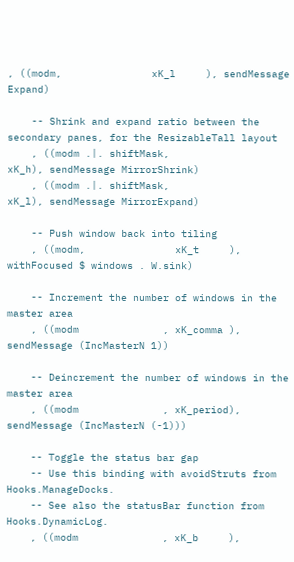, ((modm,               xK_l     ), sendMessage Expand)

    -- Shrink and expand ratio between the secondary panes, for the ResizableTall layout
    , ((modm .|. shiftMask,               xK_h), sendMessage MirrorShrink)
    , ((modm .|. shiftMask,               xK_l), sendMessage MirrorExpand)

    -- Push window back into tiling
    , ((modm,               xK_t     ), withFocused $ windows . W.sink)

    -- Increment the number of windows in the master area
    , ((modm              , xK_comma ), sendMessage (IncMasterN 1))

    -- Deincrement the number of windows in the master area
    , ((modm              , xK_period), sendMessage (IncMasterN (-1)))

    -- Toggle the status bar gap
    -- Use this binding with avoidStruts from Hooks.ManageDocks.
    -- See also the statusBar function from Hooks.DynamicLog.
    , ((modm              , xK_b     ),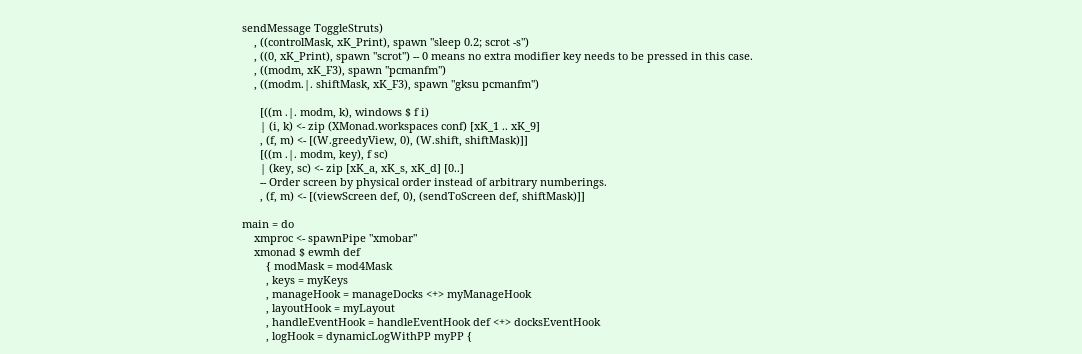sendMessage ToggleStruts)
    , ((controlMask, xK_Print), spawn "sleep 0.2; scrot -s")
    , ((0, xK_Print), spawn "scrot") -- 0 means no extra modifier key needs to be pressed in this case.
    , ((modm, xK_F3), spawn "pcmanfm")
    , ((modm.|. shiftMask, xK_F3), spawn "gksu pcmanfm")

      [((m .|. modm, k), windows $ f i)
      | (i, k) <- zip (XMonad.workspaces conf) [xK_1 .. xK_9]
      , (f, m) <- [(W.greedyView, 0), (W.shift, shiftMask)]]
      [((m .|. modm, key), f sc)
      | (key, sc) <- zip [xK_a, xK_s, xK_d] [0..]
      -- Order screen by physical order instead of arbitrary numberings.
      , (f, m) <- [(viewScreen def, 0), (sendToScreen def, shiftMask)]]

main = do
    xmproc <- spawnPipe "xmobar"
    xmonad $ ewmh def
        { modMask = mod4Mask
        , keys = myKeys
        , manageHook = manageDocks <+> myManageHook
        , layoutHook = myLayout
        , handleEventHook = handleEventHook def <+> docksEventHook
        , logHook = dynamicLogWithPP myPP {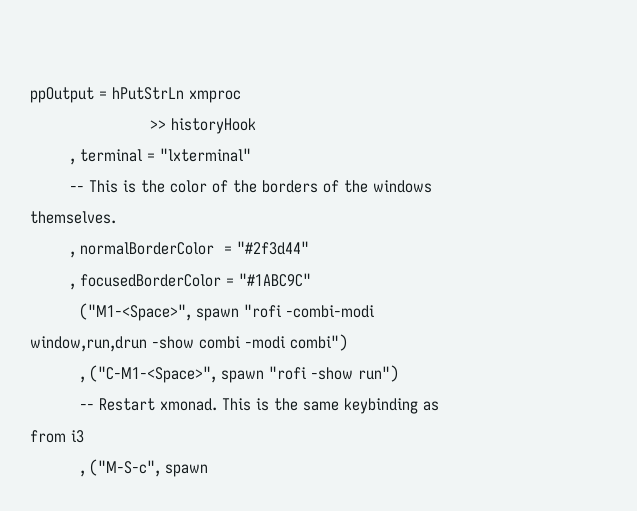ppOutput = hPutStrLn xmproc
                        >> historyHook
        , terminal = "lxterminal"
        -- This is the color of the borders of the windows themselves.
        , normalBorderColor  = "#2f3d44"
        , focusedBorderColor = "#1ABC9C"
          ("M1-<Space>", spawn "rofi -combi-modi window,run,drun -show combi -modi combi")
          , ("C-M1-<Space>", spawn "rofi -show run")
          -- Restart xmonad. This is the same keybinding as from i3
          , ("M-S-c", spawn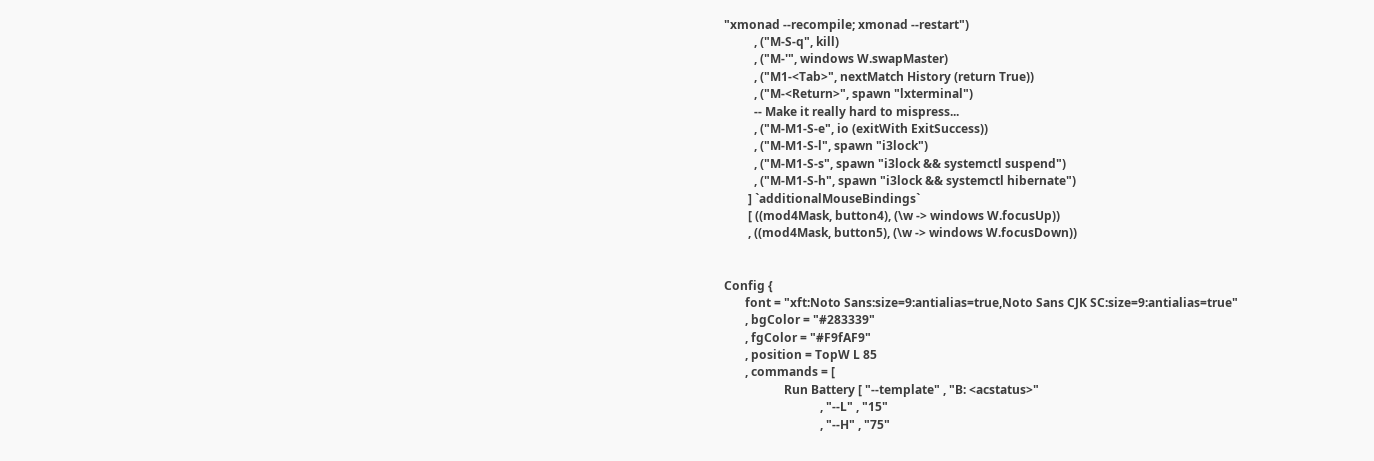"xmonad --recompile; xmonad --restart")
          , ("M-S-q", kill)
          , ("M-'", windows W.swapMaster)
          , ("M1-<Tab>", nextMatch History (return True))
          , ("M-<Return>", spawn "lxterminal")
          -- Make it really hard to mispress...
          , ("M-M1-S-e", io (exitWith ExitSuccess))
          , ("M-M1-S-l", spawn "i3lock")
          , ("M-M1-S-s", spawn "i3lock && systemctl suspend")
          , ("M-M1-S-h", spawn "i3lock && systemctl hibernate")
        ] `additionalMouseBindings`
        [ ((mod4Mask, button4), (\w -> windows W.focusUp))
        , ((mod4Mask, button5), (\w -> windows W.focusDown))


Config {
       font = "xft:Noto Sans:size=9:antialias=true,Noto Sans CJK SC:size=9:antialias=true"
       , bgColor = "#283339"
       , fgColor = "#F9fAF9"
       , position = TopW L 85
       , commands = [
                    Run Battery [ "--template" , "B: <acstatus>"
                                , "--L" , "15"
                                , "--H" , "75"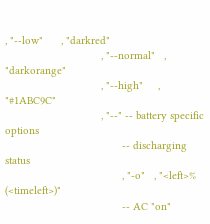, "--low"      , "darkred"
                                , "--normal"   , "darkorange"
                                , "--high"     , "#1ABC9C"
                                , "--" -- battery specific options
                                       -- discharging status
                                       , "-o"   , "<left>% (<timeleft>)"
                                       -- AC "on"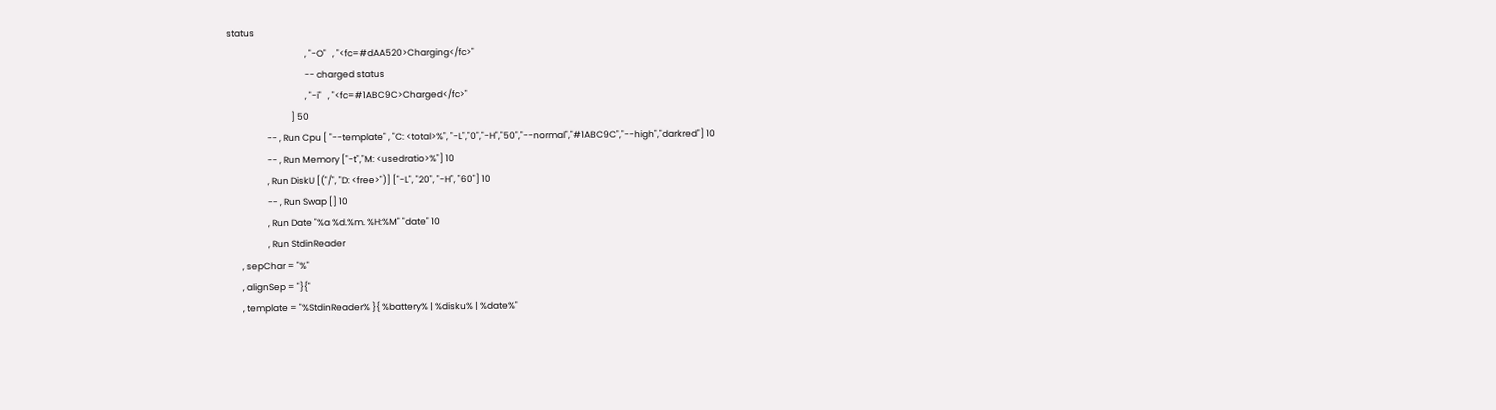status
                                       , "-O"   , "<fc=#dAA520>Charging</fc>"
                                       -- charged status
                                       , "-i"   , "<fc=#1ABC9C>Charged</fc>"
                                ] 50
                    -- , Run Cpu [ "--template" , "C: <total>%", "-L","0","-H","50","--normal","#1ABC9C","--high","darkred"] 10
                    -- , Run Memory ["-t","M: <usedratio>%"] 10
                    , Run DiskU [("/", "D: <free>")] ["-L", "20", "-H", "60"] 10
                    -- , Run Swap [] 10
                    , Run Date "%a %d.%m. %H:%M" "date" 10
                    , Run StdinReader
       , sepChar = "%"
       , alignSep = "}{"
       , template = "%StdinReader% }{ %battery% | %disku% | %date%"